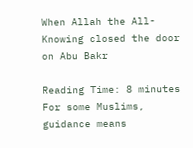When Allah the All-Knowing closed the door on Abu Bakr

Reading Time: 8 minutes For some Muslims, guidance means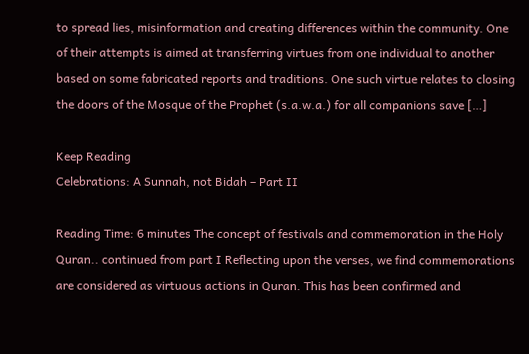to spread lies, misinformation and creating differences within the community. One of their attempts is aimed at transferring virtues from one individual to another based on some fabricated reports and traditions. One such virtue relates to closing the doors of the Mosque of the Prophet (s.a.w.a.) for all companions save […]

Keep Reading
Celebrations: A Sunnah, not Bidah – Part II

Reading Time: 6 minutes The concept of festivals and commemoration in the Holy Quran.. continued from part I Reflecting upon the verses, we find commemorations are considered as virtuous actions in Quran. This has been confirmed and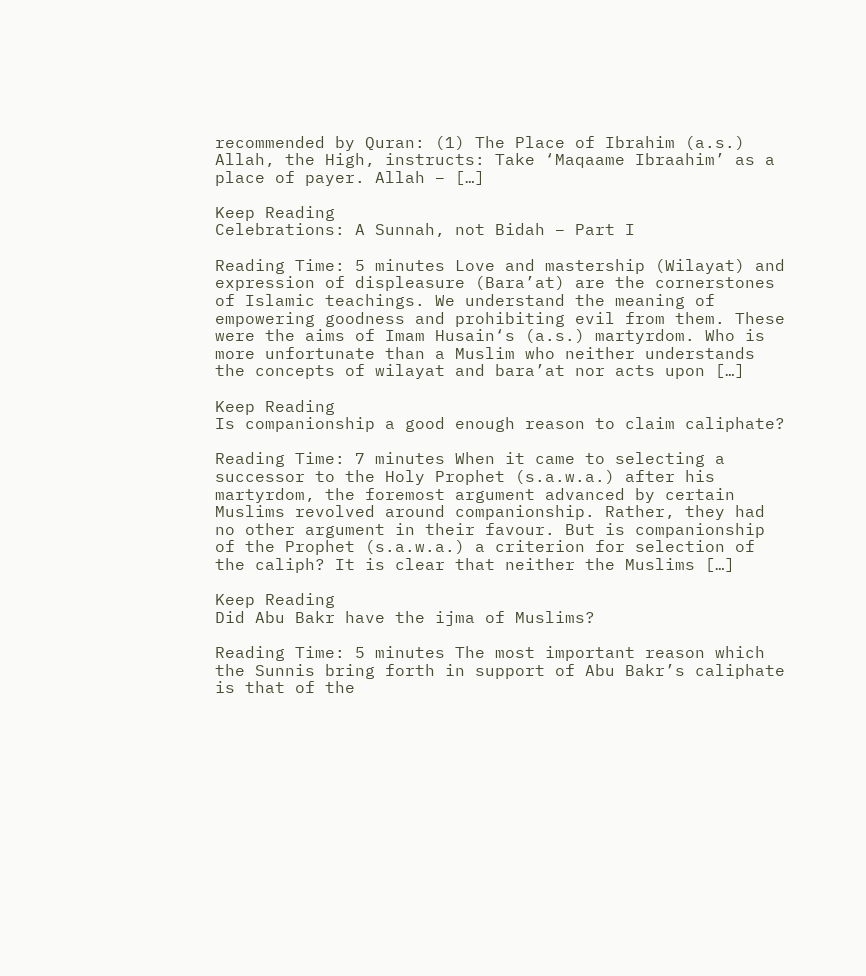recommended by Quran: (1) The Place of Ibrahim (a.s.) Allah, the High, instructs: Take ‘Maqaame Ibraahim’ as a place of payer. Allah – […]

Keep Reading
Celebrations: A Sunnah, not Bidah – Part I

Reading Time: 5 minutes Love and mastership (Wilayat) and expression of displeasure (Bara’at) are the cornerstones of Islamic teachings. We understand the meaning of empowering goodness and prohibiting evil from them. These were the aims of Imam Husain‘s (a.s.) martyrdom. Who is more unfortunate than a Muslim who neither understands the concepts of wilayat and bara’at nor acts upon […]

Keep Reading
Is companionship a good enough reason to claim caliphate?

Reading Time: 7 minutes When it came to selecting a successor to the Holy Prophet (s.a.w.a.) after his martyrdom, the foremost argument advanced by certain Muslims revolved around companionship. Rather, they had no other argument in their favour. But is companionship of the Prophet (s.a.w.a.) a criterion for selection of the caliph? It is clear that neither the Muslims […]

Keep Reading
Did Abu Bakr have the ijma of Muslims?

Reading Time: 5 minutes The most important reason which the Sunnis bring forth in support of Abu Bakr’s caliphate is that of the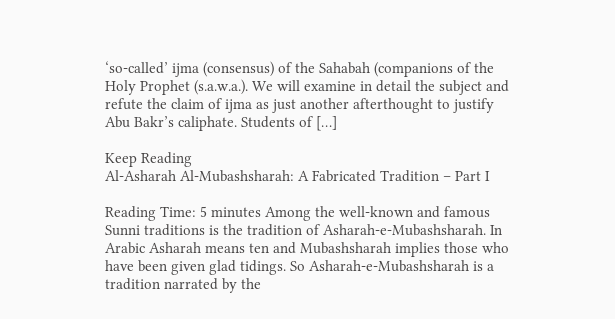‘so-called’ ijma (consensus) of the Sahabah (companions of the Holy Prophet (s.a.w.a.). We will examine in detail the subject and refute the claim of ijma as just another afterthought to justify Abu Bakr’s caliphate. Students of […]

Keep Reading
Al-Asharah Al-Mubashsharah: A Fabricated Tradition – Part I

Reading Time: 5 minutes Among the well-known and famous Sunni traditions is the tradition of Asharah-e-Mubashsharah. In Arabic Asharah means ten and Mubashsharah implies those who have been given glad tidings. So Asharah-e-Mubashsharah is a tradition narrated by the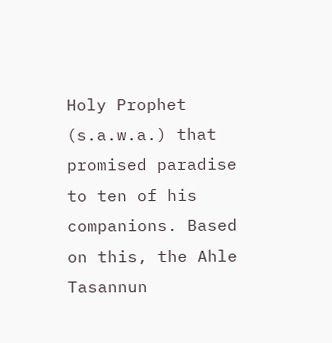Holy Prophet (s.a.w.a.) that promised paradise to ten of his companions. Based on this, the Ahle Tasannun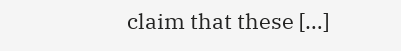claim that these […]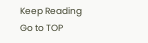Keep Reading
Go to TOP